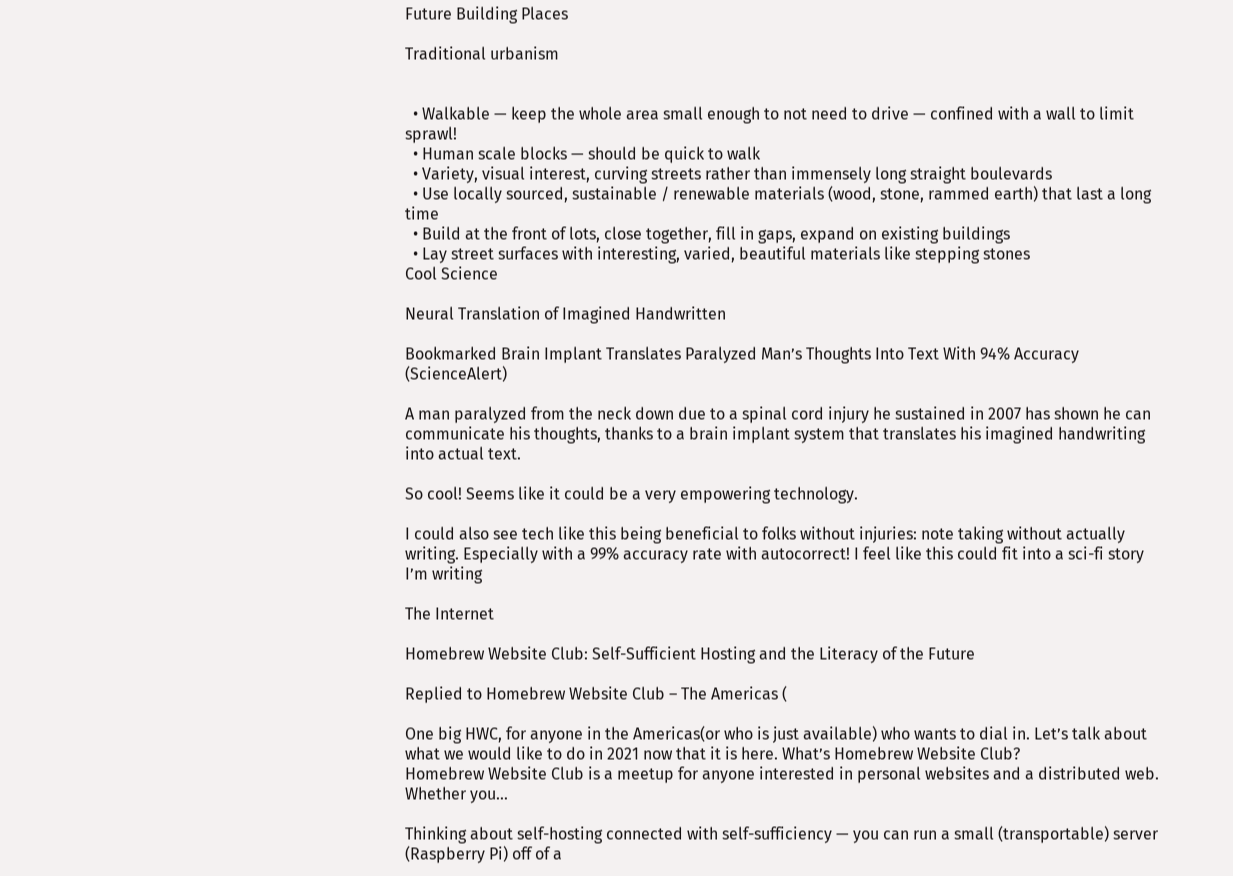Future Building Places

Traditional urbanism


  • Walkable — keep the whole area small enough to not need to drive — confined with a wall to limit sprawl!
  • Human scale blocks — should be quick to walk
  • Variety, visual interest, curving streets rather than immensely long straight boulevards
  • Use locally sourced, sustainable / renewable materials (wood, stone, rammed earth) that last a long time
  • Build at the front of lots, close together, fill in gaps, expand on existing buildings
  • Lay street surfaces with interesting, varied, beautiful materials like stepping stones
Cool Science

Neural Translation of Imagined Handwritten

Bookmarked Brain Implant Translates Paralyzed Man’s Thoughts Into Text With 94% Accuracy (ScienceAlert)

A man paralyzed from the neck down due to a spinal cord injury he sustained in 2007 has shown he can communicate his thoughts, thanks to a brain implant system that translates his imagined handwriting into actual text.

So cool! Seems like it could be a very empowering technology.

I could also see tech like this being beneficial to folks without injuries: note taking without actually writing. Especially with a 99% accuracy rate with autocorrect! I feel like this could fit into a sci-fi story I’m writing

The Internet

Homebrew Website Club: Self-Sufficient Hosting and the Literacy of the Future

Replied to Homebrew Website Club – The Americas (

One big HWC, for anyone in the Americas(or who is just available) who wants to dial in. Let’s talk about what we would like to do in 2021 now that it is here. What’s Homebrew Website Club?
Homebrew Website Club is a meetup for anyone interested in personal websites and a distributed web. Whether you…

Thinking about self-hosting connected with self-sufficiency — you can run a small (transportable) server (Raspberry Pi) off of a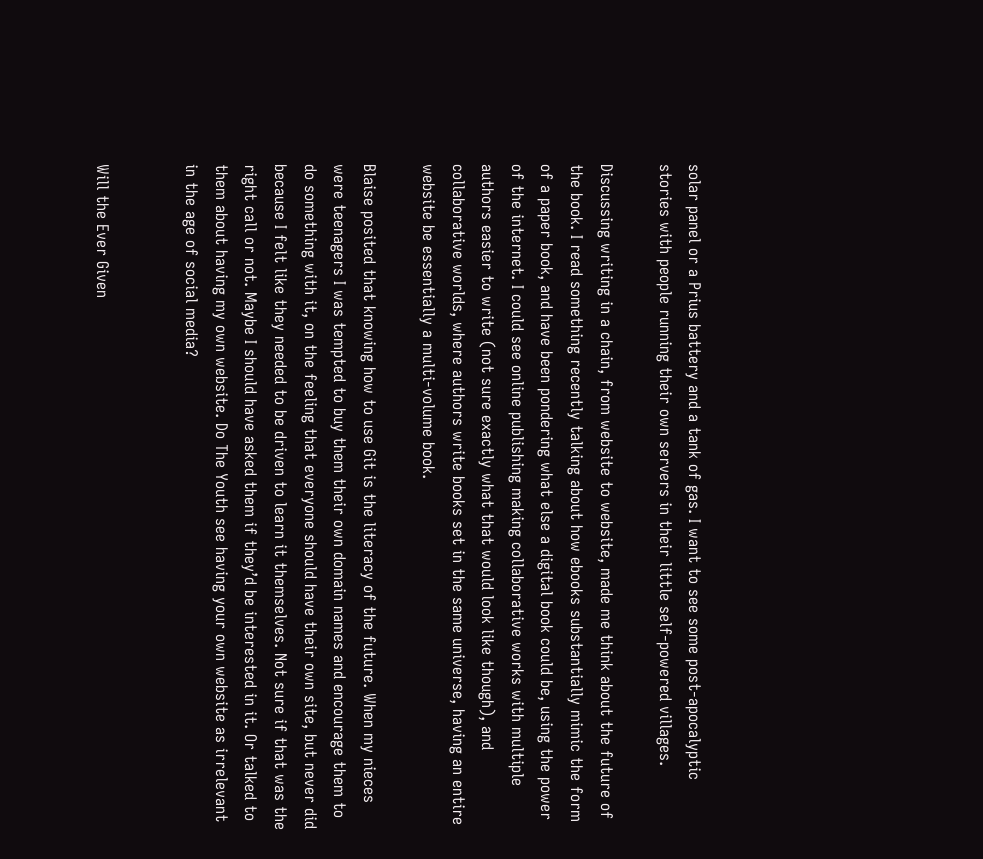solar panel or a Prius battery and a tank of gas. I want to see some post-apocalyptic stories with people running their own servers in their little self-powered villages.

Discussing writing in a chain, from website to website, made me think about the future of the book. I read something recently talking about how ebooks substantially mimic the form of a paper book, and have been pondering what else a digital book could be, using the power of the internet. I could see online publishing making collaborative works with multiple authors easier to write (not sure exactly what that would look like though), and collaborative worlds, where authors write books set in the same universe, having an entire website be essentially a multi-volume book.

Blaise posited that knowing how to use Git is the literacy of the future. When my nieces were teenagers I was tempted to buy them their own domain names and encourage them to do something with it, on the feeling that everyone should have their own site, but never did because I felt like they needed to be driven to learn it themselves. Not sure if that was the right call or not. Maybe I should have asked them if they’d be interested in it. Or talked to them about having my own website. Do The Youth see having your own website as irrelevant in the age of social media?


Will the Ever Given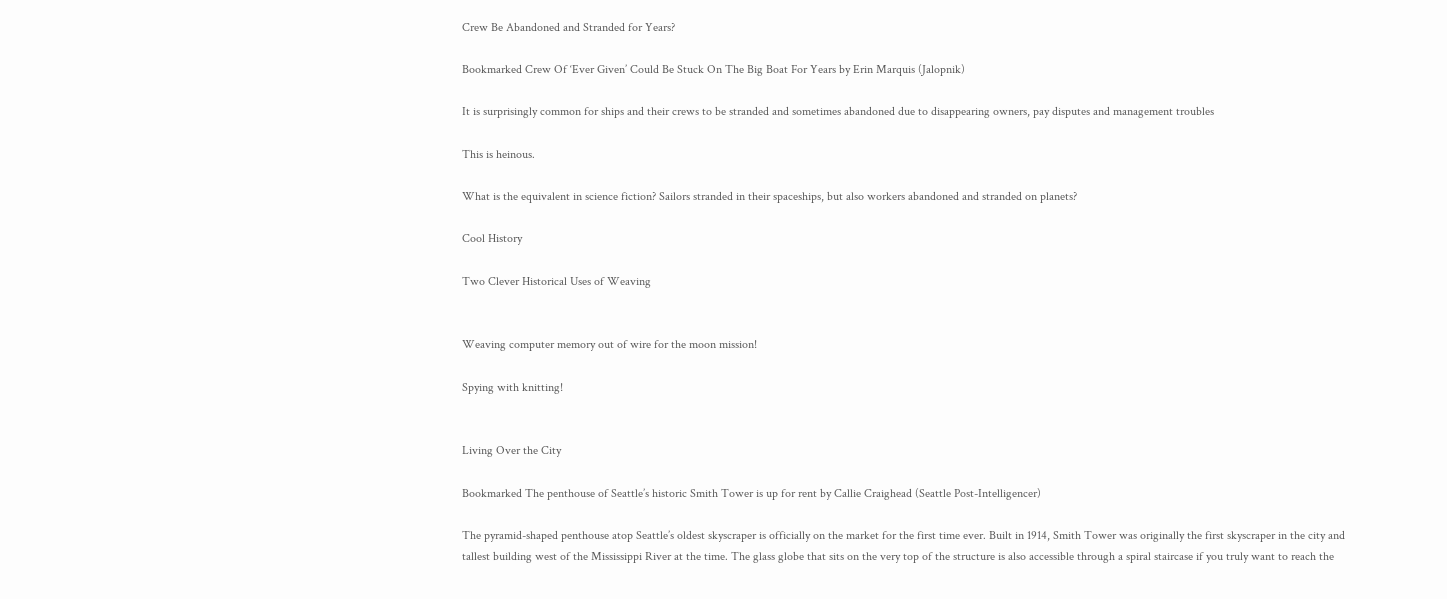Crew Be Abandoned and Stranded for Years?

Bookmarked Crew Of ‘Ever Given’ Could Be Stuck On The Big Boat For Years by Erin Marquis (Jalopnik)

It is surprisingly common for ships and their crews to be stranded and sometimes abandoned due to disappearing owners, pay disputes and management troubles

This is heinous.

What is the equivalent in science fiction? Sailors stranded in their spaceships, but also workers abandoned and stranded on planets?

Cool History

Two Clever Historical Uses of Weaving


Weaving computer memory out of wire for the moon mission!

Spying with knitting!


Living Over the City

Bookmarked The penthouse of Seattle’s historic Smith Tower is up for rent by Callie Craighead (Seattle Post-Intelligencer)

The pyramid-shaped penthouse atop Seattle’s oldest skyscraper is officially on the market for the first time ever. Built in 1914, Smith Tower was originally the first skyscraper in the city and tallest building west of the Mississippi River at the time. The glass globe that sits on the very top of the structure is also accessible through a spiral staircase if you truly want to reach the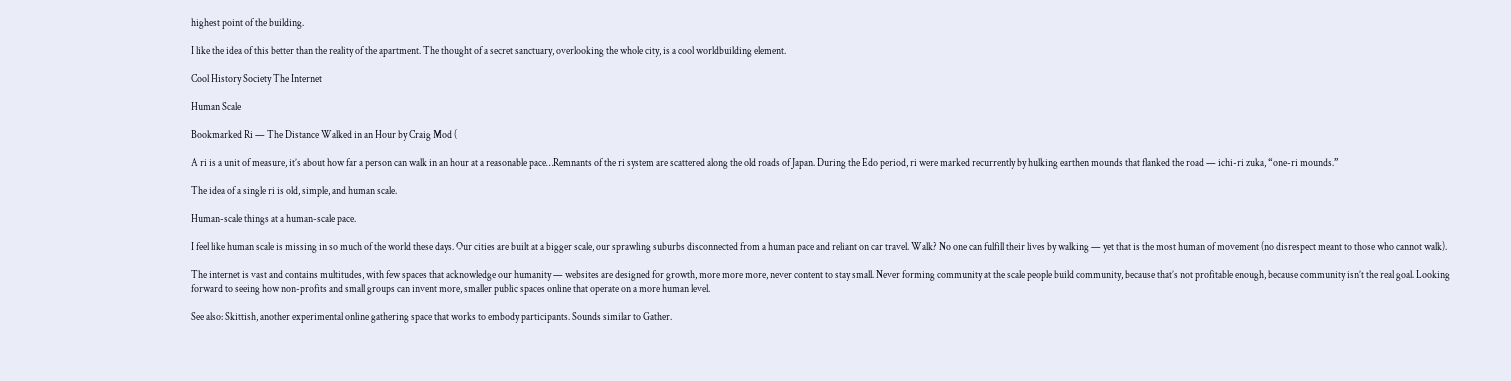highest point of the building.

I like the idea of this better than the reality of the apartment. The thought of a secret sanctuary, overlooking the whole city, is a cool worldbuilding element.

Cool History Society The Internet

Human Scale

Bookmarked Ri — The Distance Walked in an Hour by Craig Mod (

A ri is a unit of measure, it’s about how far a person can walk in an hour at a reasonable pace…Remnants of the ri system are scattered along the old roads of Japan. During the Edo period, ri were marked recurrently by hulking earthen mounds that flanked the road — ichi-ri zuka, “one-ri mounds.”

The idea of a single ri is old, simple, and human scale.

Human-scale things at a human-scale pace.

I feel like human scale is missing in so much of the world these days. Our cities are built at a bigger scale, our sprawling suburbs disconnected from a human pace and reliant on car travel. Walk? No one can fulfill their lives by walking — yet that is the most human of movement (no disrespect meant to those who cannot walk).

The internet is vast and contains multitudes, with few spaces that acknowledge our humanity — websites are designed for growth, more more more, never content to stay small. Never forming community at the scale people build community, because that’s not profitable enough, because community isn’t the real goal. Looking forward to seeing how non-profits and small groups can invent more, smaller public spaces online that operate on a more human level.

See also: Skittish, another experimental online gathering space that works to embody participants. Sounds similar to Gather.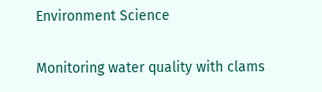Environment Science

Monitoring water quality with clams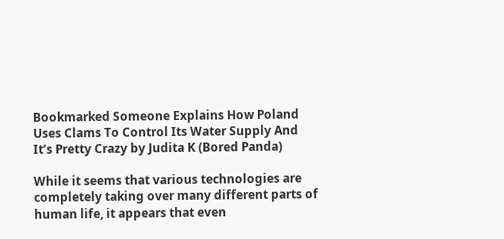Bookmarked Someone Explains How Poland Uses Clams To Control Its Water Supply And It’s Pretty Crazy by Judita K (Bored Panda)

While it seems that various technologies are completely taking over many different parts of human life, it appears that even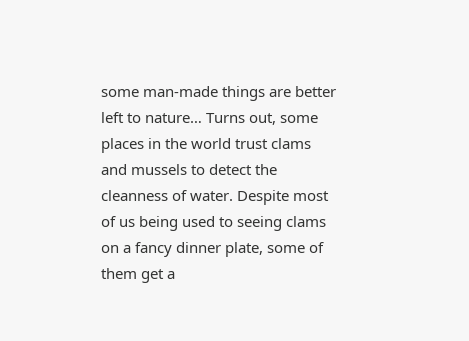some man-made things are better left to nature… Turns out, some places in the world trust clams and mussels to detect the cleanness of water. Despite most of us being used to seeing clams on a fancy dinner plate, some of them get a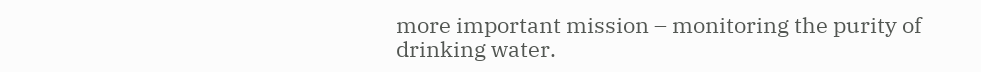more important mission – monitoring the purity of drinking water.